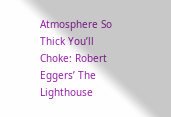Atmosphere So Thick You’ll Choke: Robert Eggers’ The Lighthouse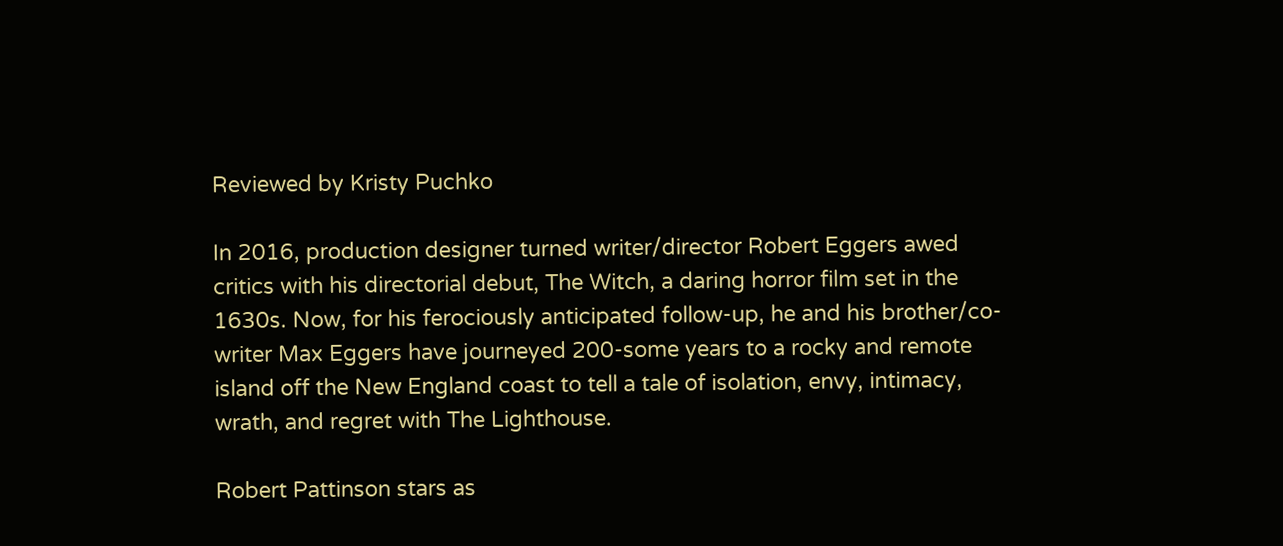Reviewed by Kristy Puchko

In 2016, production designer turned writer/director Robert Eggers awed critics with his directorial debut, The Witch, a daring horror film set in the 1630s. Now, for his ferociously anticipated follow-up, he and his brother/co-writer Max Eggers have journeyed 200-some years to a rocky and remote island off the New England coast to tell a tale of isolation, envy, intimacy, wrath, and regret with The Lighthouse.

Robert Pattinson stars as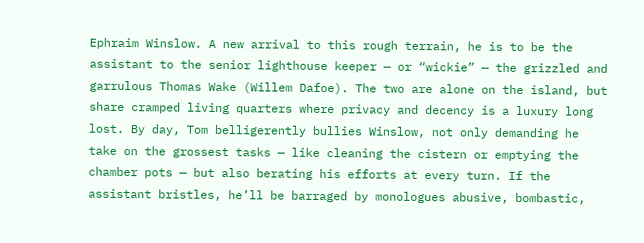Ephraim Winslow. A new arrival to this rough terrain, he is to be the assistant to the senior lighthouse keeper — or “wickie” — the grizzled and garrulous Thomas Wake (Willem Dafoe). The two are alone on the island, but share cramped living quarters where privacy and decency is a luxury long lost. By day, Tom belligerently bullies Winslow, not only demanding he take on the grossest tasks — like cleaning the cistern or emptying the chamber pots — but also berating his efforts at every turn. If the assistant bristles, he’ll be barraged by monologues abusive, bombastic,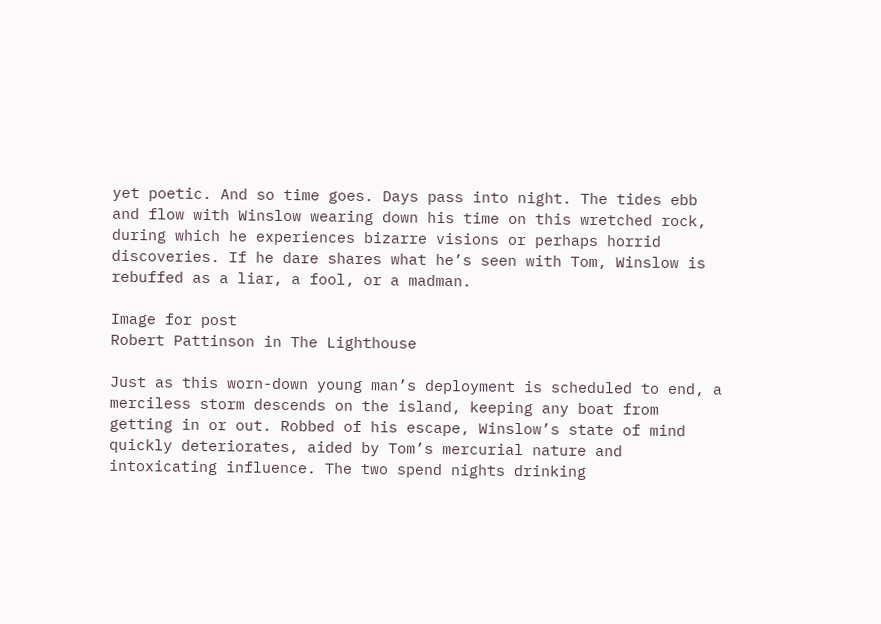yet poetic. And so time goes. Days pass into night. The tides ebb and flow with Winslow wearing down his time on this wretched rock, during which he experiences bizarre visions or perhaps horrid discoveries. If he dare shares what he’s seen with Tom, Winslow is rebuffed as a liar, a fool, or a madman.

Image for post
Robert Pattinson in The Lighthouse

Just as this worn-down young man’s deployment is scheduled to end, a merciless storm descends on the island, keeping any boat from getting in or out. Robbed of his escape, Winslow’s state of mind quickly deteriorates, aided by Tom’s mercurial nature and intoxicating influence. The two spend nights drinking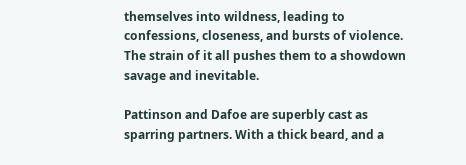themselves into wildness, leading to confessions, closeness, and bursts of violence. The strain of it all pushes them to a showdown savage and inevitable.

Pattinson and Dafoe are superbly cast as sparring partners. With a thick beard, and a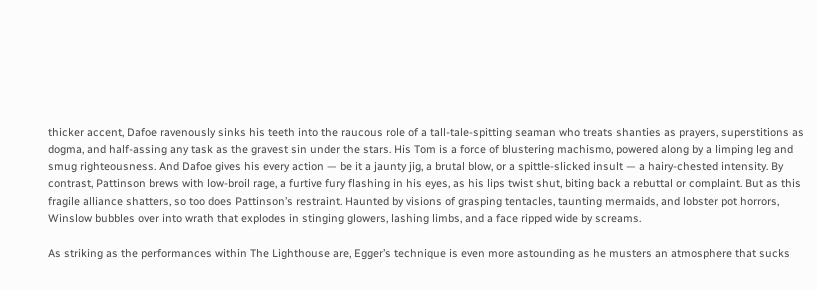thicker accent, Dafoe ravenously sinks his teeth into the raucous role of a tall-tale-spitting seaman who treats shanties as prayers, superstitions as dogma, and half-assing any task as the gravest sin under the stars. His Tom is a force of blustering machismo, powered along by a limping leg and smug righteousness. And Dafoe gives his every action — be it a jaunty jig, a brutal blow, or a spittle-slicked insult — a hairy-chested intensity. By contrast, Pattinson brews with low-broil rage, a furtive fury flashing in his eyes, as his lips twist shut, biting back a rebuttal or complaint. But as this fragile alliance shatters, so too does Pattinson’s restraint. Haunted by visions of grasping tentacles, taunting mermaids, and lobster pot horrors, Winslow bubbles over into wrath that explodes in stinging glowers, lashing limbs, and a face ripped wide by screams.

As striking as the performances within The Lighthouse are, Egger’s technique is even more astounding as he musters an atmosphere that sucks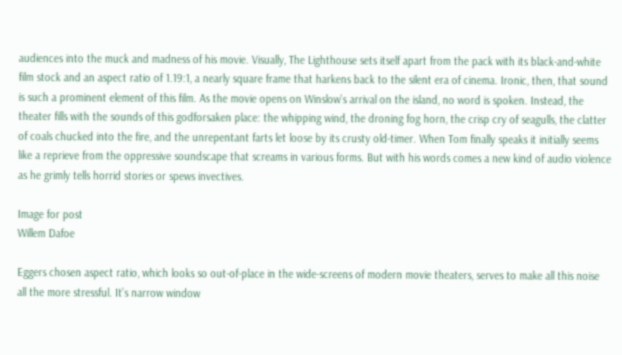audiences into the muck and madness of his movie. Visually, The Lighthouse sets itself apart from the pack with its black-and-white film stock and an aspect ratio of 1.19:1, a nearly square frame that harkens back to the silent era of cinema. Ironic, then, that sound is such a prominent element of this film. As the movie opens on Winslow’s arrival on the island, no word is spoken. Instead, the theater fills with the sounds of this godforsaken place: the whipping wind, the droning fog horn, the crisp cry of seagulls, the clatter of coals chucked into the fire, and the unrepentant farts let loose by its crusty old-timer. When Tom finally speaks it initially seems like a reprieve from the oppressive soundscape that screams in various forms. But with his words comes a new kind of audio violence as he grimly tells horrid stories or spews invectives.

Image for post
Willem Dafoe

Eggers chosen aspect ratio, which looks so out-of-place in the wide-screens of modern movie theaters, serves to make all this noise all the more stressful. It’s narrow window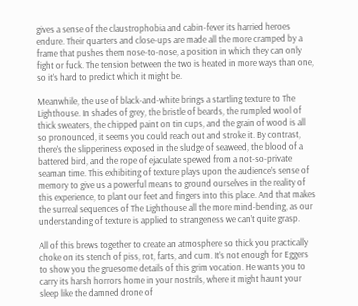gives a sense of the claustrophobia and cabin-fever its harried heroes endure. Their quarters and close-ups are made all the more cramped by a frame that pushes them nose-to-nose, a position in which they can only fight or fuck. The tension between the two is heated in more ways than one, so it’s hard to predict which it might be.

Meanwhile, the use of black-and-white brings a startling texture to The Lighthouse. In shades of grey, the bristle of beards, the rumpled wool of thick sweaters, the chipped paint on tin cups, and the grain of wood is all so pronounced, it seems you could reach out and stroke it. By contrast, there’s the slipperiness exposed in the sludge of seaweed, the blood of a battered bird, and the rope of ejaculate spewed from a not-so-private seaman time. This exhibiting of texture plays upon the audience’s sense of memory to give us a powerful means to ground ourselves in the reality of this experience, to plant our feet and fingers into this place. And that makes the surreal sequences of The Lighthouse all the more mind-bending, as our understanding of texture is applied to strangeness we can’t quite grasp.

All of this brews together to create an atmosphere so thick you practically choke on its stench of piss, rot, farts, and cum. It’s not enough for Eggers to show you the gruesome details of this grim vocation. He wants you to carry its harsh horrors home in your nostrils, where it might haunt your sleep like the damned drone of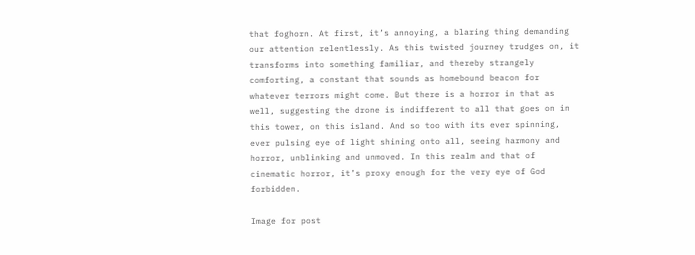that foghorn. At first, it’s annoying, a blaring thing demanding our attention relentlessly. As this twisted journey trudges on, it transforms into something familiar, and thereby strangely comforting, a constant that sounds as homebound beacon for whatever terrors might come. But there is a horror in that as well, suggesting the drone is indifferent to all that goes on in this tower, on this island. And so too with its ever spinning, ever pulsing eye of light shining onto all, seeing harmony and horror, unblinking and unmoved. In this realm and that of cinematic horror, it’s proxy enough for the very eye of God forbidden.

Image for post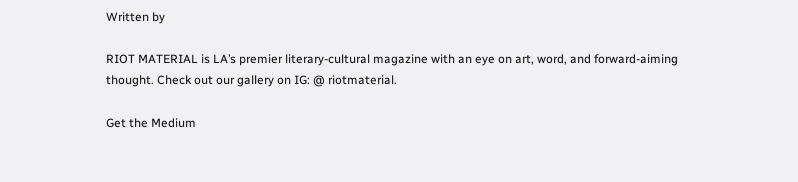Written by

RIOT MATERIAL is LA’s premier literary-cultural magazine with an eye on art, word, and forward-aiming thought. Check out our gallery on IG: @ riotmaterial.

Get the Medium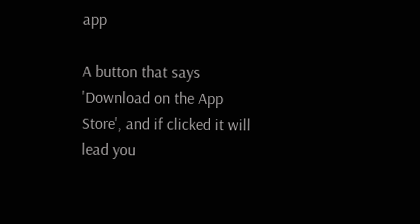app

A button that says 'Download on the App Store', and if clicked it will lead you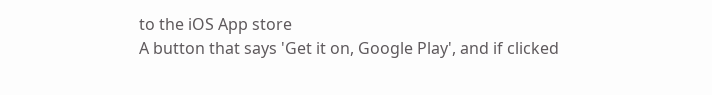to the iOS App store
A button that says 'Get it on, Google Play', and if clicked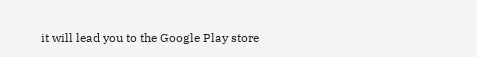it will lead you to the Google Play store